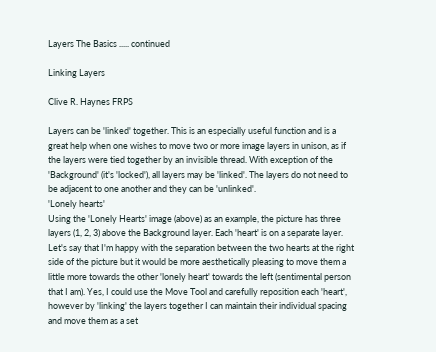Layers The Basics ..... continued

Linking Layers

Clive R. Haynes FRPS

Layers can be 'linked' together. This is an especially useful function and is a great help when one wishes to move two or more image layers in unison, as if the layers were tied together by an invisible thread. With exception of the 'Background' (it's 'locked'), all layers may be 'linked'. The layers do not need to be adjacent to one another and they can be 'unlinked'.
'Lonely hearts'
Using the 'Lonely Hearts' image (above) as an example, the picture has three layers (1, 2, 3) above the Background layer. Each 'heart' is on a separate layer. Let's say that I'm happy with the separation between the two hearts at the right side of the picture but it would be more aesthetically pleasing to move them a little more towards the other 'lonely heart' towards the left (sentimental person that I am). Yes, I could use the Move Tool and carefully reposition each 'heart', however by 'linking' the layers together I can maintain their individual spacing and move them as a set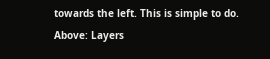towards the left. This is simple to do.
Above: Layers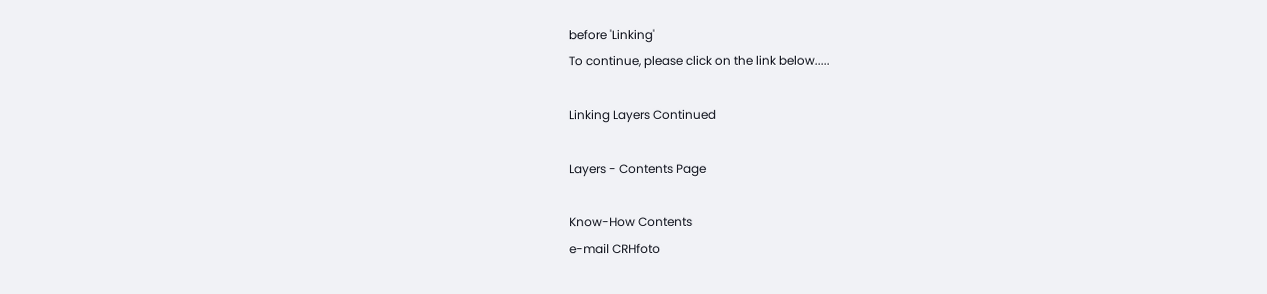before 'Linking'
To continue, please click on the link below.....

Linking Layers Continued

Layers - Contents Page

Know-How Contents
e-mail CRHfoto